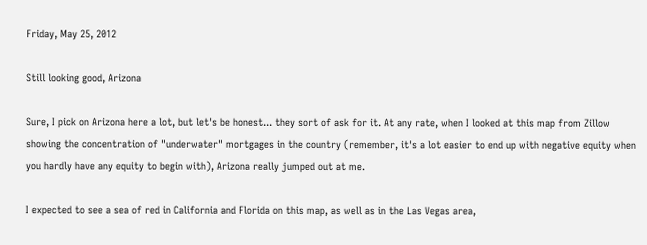Friday, May 25, 2012

Still looking good, Arizona

Sure, I pick on Arizona here a lot, but let's be honest... they sort of ask for it. At any rate, when I looked at this map from Zillow showing the concentration of "underwater" mortgages in the country (remember, it's a lot easier to end up with negative equity when you hardly have any equity to begin with), Arizona really jumped out at me.

I expected to see a sea of red in California and Florida on this map, as well as in the Las Vegas area,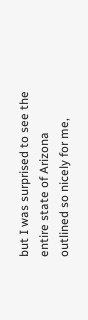but I was surprised to see the entire state of Arizona outlined so nicely for me,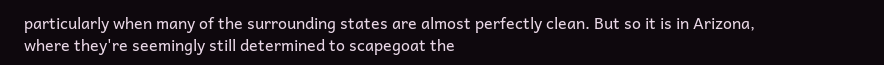particularly when many of the surrounding states are almost perfectly clean. But so it is in Arizona, where they're seemingly still determined to scapegoat the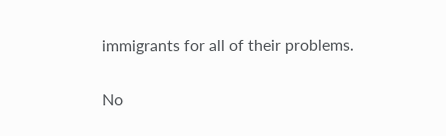immigrants for all of their problems.

No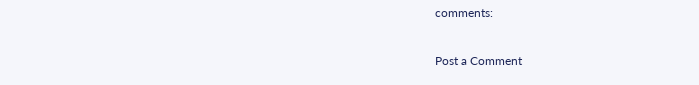comments:

Post a Comment